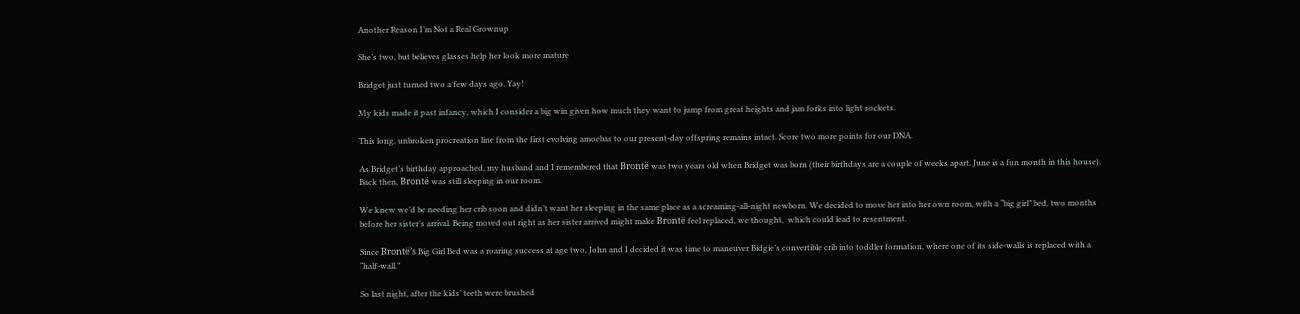Another Reason I’m Not a Real Grownup

She’s two, but believes glasses help her look more mature

Bridget just turned two a few days ago. Yay!

My kids made it past infancy, which I consider a big win given how much they want to jump from great heights and jam forks into light sockets.

This long, unbroken procreation line from the first evolving amoebas to our present-day offspring remains intact. Score two more points for our DNA.

As Bridget’s birthday approached, my husband and I remembered that Brontë was two years old when Bridget was born (their birthdays are a couple of weeks apart. June is a fun month in this house). Back then, Brontë was still sleeping in our room.

We knew we’d be needing her crib soon and didn’t want her sleeping in the same place as a screaming-all-night newborn. We decided to move her into her own room, with a “big girl” bed, two months before her sister’s arrival. Being moved out right as her sister arrived might make Brontë feel replaced, we thought,  which could lead to resentment.

Since Brontë’s Big Girl Bed was a roaring success at age two, John and I decided it was time to maneuver Bidgie’s convertible crib into toddler formation, where one of its side-walls is replaced with a “half-wall.”

So last night, after the kids’ teeth were brushed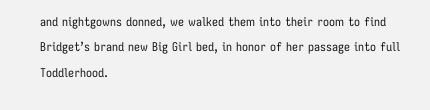and nightgowns donned, we walked them into their room to find Bridget’s brand new Big Girl bed, in honor of her passage into full Toddlerhood.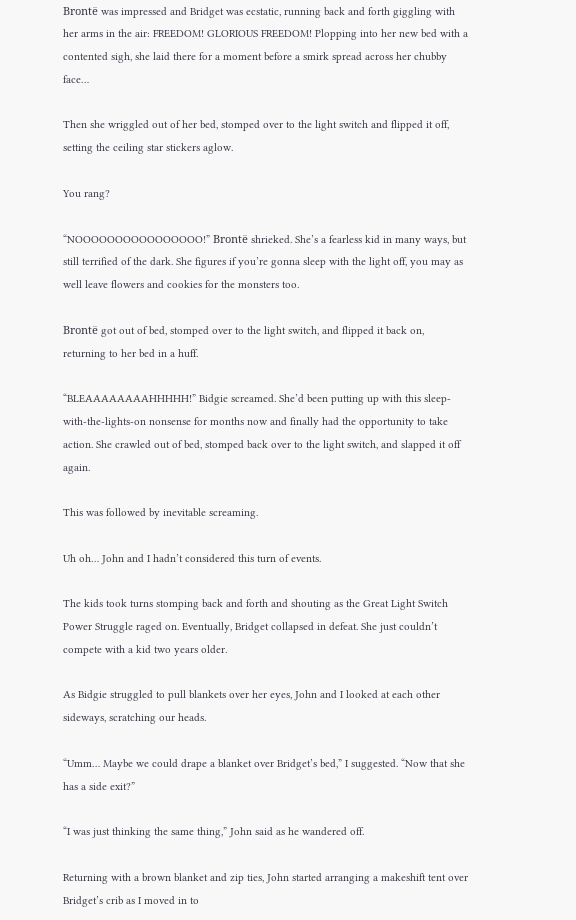Brontë was impressed and Bridget was ecstatic, running back and forth giggling with her arms in the air: FREEDOM! GLORIOUS FREEDOM! Plopping into her new bed with a contented sigh, she laid there for a moment before a smirk spread across her chubby face…

Then she wriggled out of her bed, stomped over to the light switch and flipped it off, setting the ceiling star stickers aglow.

You rang?

“NOOOOOOOOOOOOOOOO!” Brontë shrieked. She’s a fearless kid in many ways, but still terrified of the dark. She figures if you’re gonna sleep with the light off, you may as well leave flowers and cookies for the monsters too.

Brontë got out of bed, stomped over to the light switch, and flipped it back on, returning to her bed in a huff.

“BLEAAAAAAAAHHHHH!” Bidgie screamed. She’d been putting up with this sleep-with-the-lights-on nonsense for months now and finally had the opportunity to take action. She crawled out of bed, stomped back over to the light switch, and slapped it off again.

This was followed by inevitable screaming.

Uh oh… John and I hadn’t considered this turn of events.

The kids took turns stomping back and forth and shouting as the Great Light Switch Power Struggle raged on. Eventually, Bridget collapsed in defeat. She just couldn’t compete with a kid two years older.

As Bidgie struggled to pull blankets over her eyes, John and I looked at each other sideways, scratching our heads.

“Umm… Maybe we could drape a blanket over Bridget’s bed,” I suggested. “Now that she has a side exit?”

“I was just thinking the same thing,” John said as he wandered off.

Returning with a brown blanket and zip ties, John started arranging a makeshift tent over Bridget’s crib as I moved in to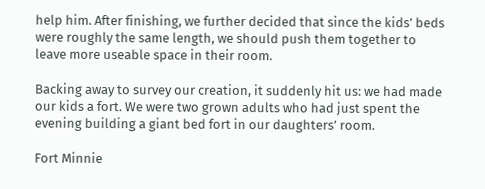help him. After finishing, we further decided that since the kids’ beds were roughly the same length, we should push them together to leave more useable space in their room.

Backing away to survey our creation, it suddenly hit us: we had made our kids a fort. We were two grown adults who had just spent the evening building a giant bed fort in our daughters’ room.

Fort Minnie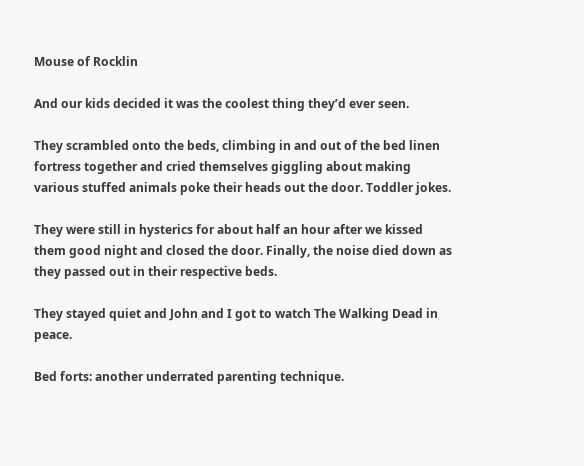Mouse of Rocklin

And our kids decided it was the coolest thing they’d ever seen.

They scrambled onto the beds, climbing in and out of the bed linen fortress together and cried themselves giggling about making various stuffed animals poke their heads out the door. Toddler jokes.

They were still in hysterics for about half an hour after we kissed them good night and closed the door. Finally, the noise died down as they passed out in their respective beds.

They stayed quiet and John and I got to watch The Walking Dead in peace.

Bed forts: another underrated parenting technique.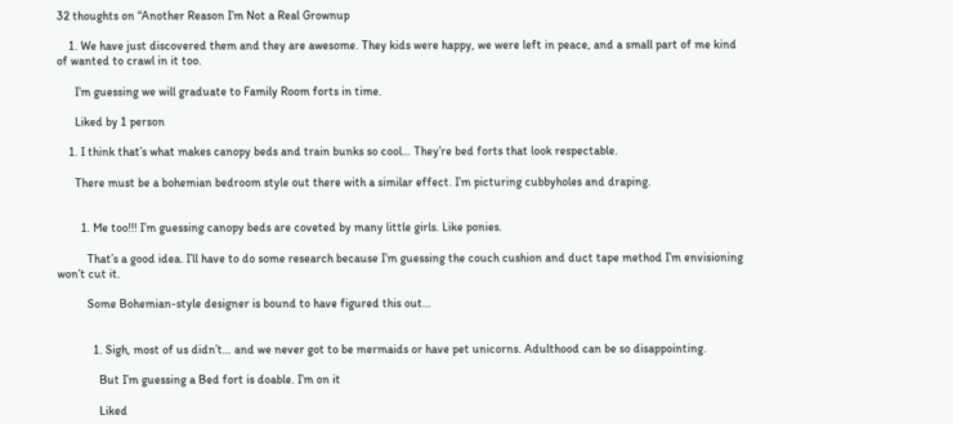32 thoughts on “Another Reason I’m Not a Real Grownup

    1. We have just discovered them and they are awesome. They kids were happy, we were left in peace, and a small part of me kind of wanted to crawl in it too.

      I’m guessing we will graduate to Family Room forts in time.

      Liked by 1 person

    1. I think that’s what makes canopy beds and train bunks so cool… They’re bed forts that look respectable.

      There must be a bohemian bedroom style out there with a similar effect. I’m picturing cubbyholes and draping.


        1. Me too!!! I’m guessing canopy beds are coveted by many little girls. Like ponies.

          That’s a good idea. I’ll have to do some research because I’m guessing the couch cushion and duct tape method I’m envisioning won’t cut it.

          Some Bohemian-style designer is bound to have figured this out…


            1. Sigh, most of us didn’t… and we never got to be mermaids or have pet unicorns. Adulthood can be so disappointing.

              But I’m guessing a Bed fort is doable. I’m on it

              Liked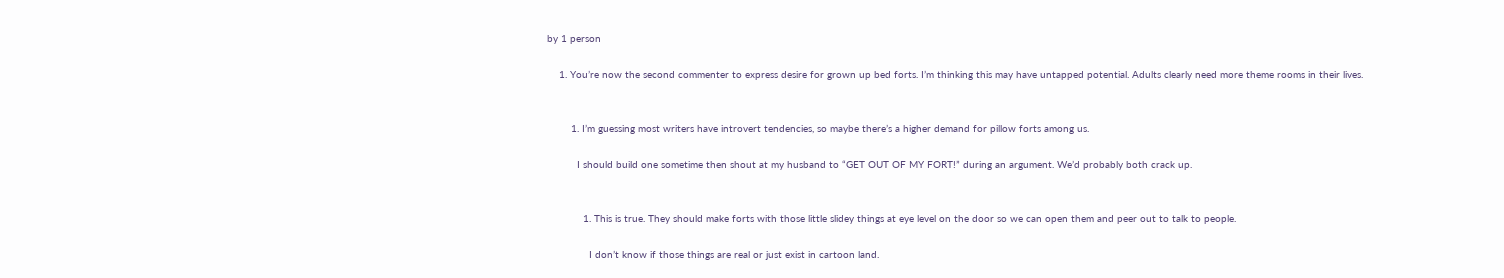by 1 person

    1. You’re now the second commenter to express desire for grown up bed forts. I’m thinking this may have untapped potential. Adults clearly need more theme rooms in their lives.


        1. I’m guessing most writers have introvert tendencies, so maybe there’s a higher demand for pillow forts among us.

          I should build one sometime then shout at my husband to “GET OUT OF MY FORT!” during an argument. We’d probably both crack up.


            1. This is true. They should make forts with those little slidey things at eye level on the door so we can open them and peer out to talk to people.

              I don’t know if those things are real or just exist in cartoon land.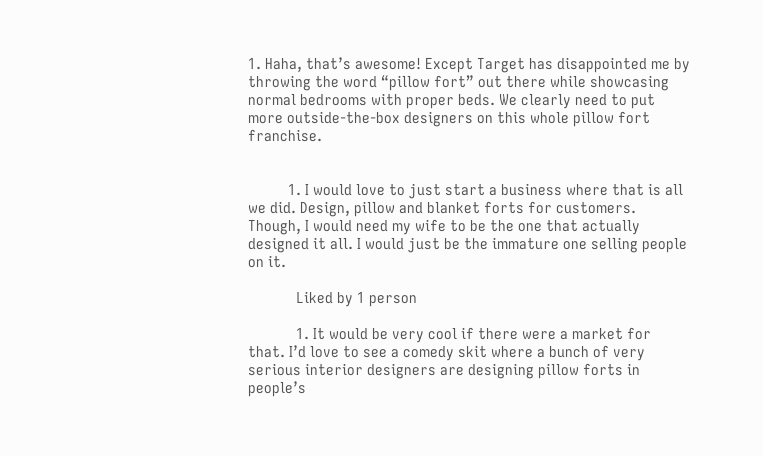1. Haha, that’s awesome! Except Target has disappointed me by throwing the word “pillow fort” out there while showcasing normal bedrooms with proper beds. We clearly need to put more outside-the-box designers on this whole pillow fort franchise.


          1. I would love to just start a business where that is all we did. Design, pillow and blanket forts for customers. Though, I would need my wife to be the one that actually designed it all. I would just be the immature one selling people on it.

            Liked by 1 person

            1. It would be very cool if there were a market for that. I’d love to see a comedy skit where a bunch of very serious interior designers are designing pillow forts in people’s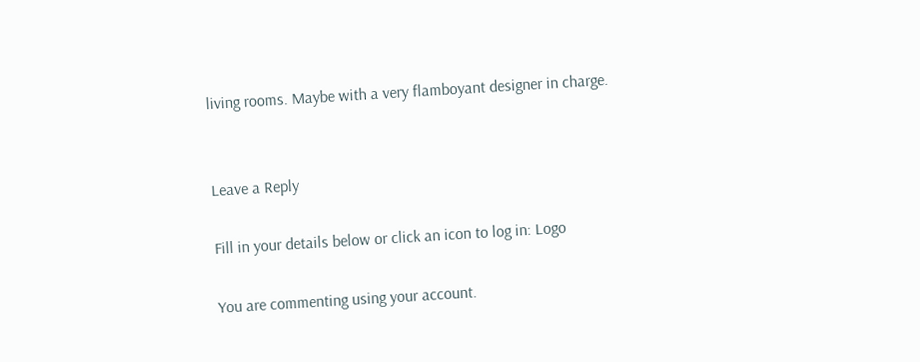living rooms. Maybe with a very flamboyant designer in charge.


Leave a Reply

Fill in your details below or click an icon to log in: Logo

You are commenting using your account.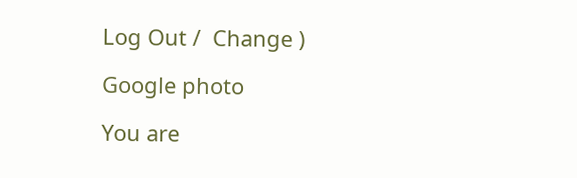Log Out /  Change )

Google photo

You are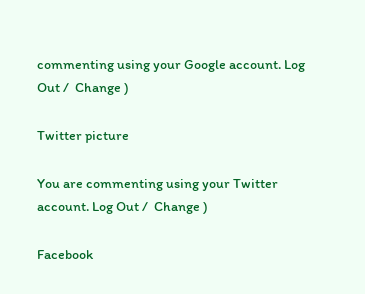commenting using your Google account. Log Out /  Change )

Twitter picture

You are commenting using your Twitter account. Log Out /  Change )

Facebook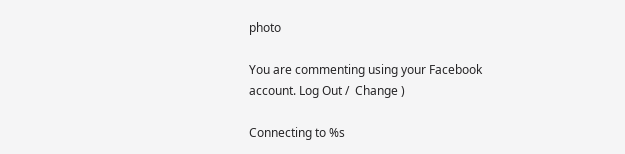photo

You are commenting using your Facebook account. Log Out /  Change )

Connecting to %s